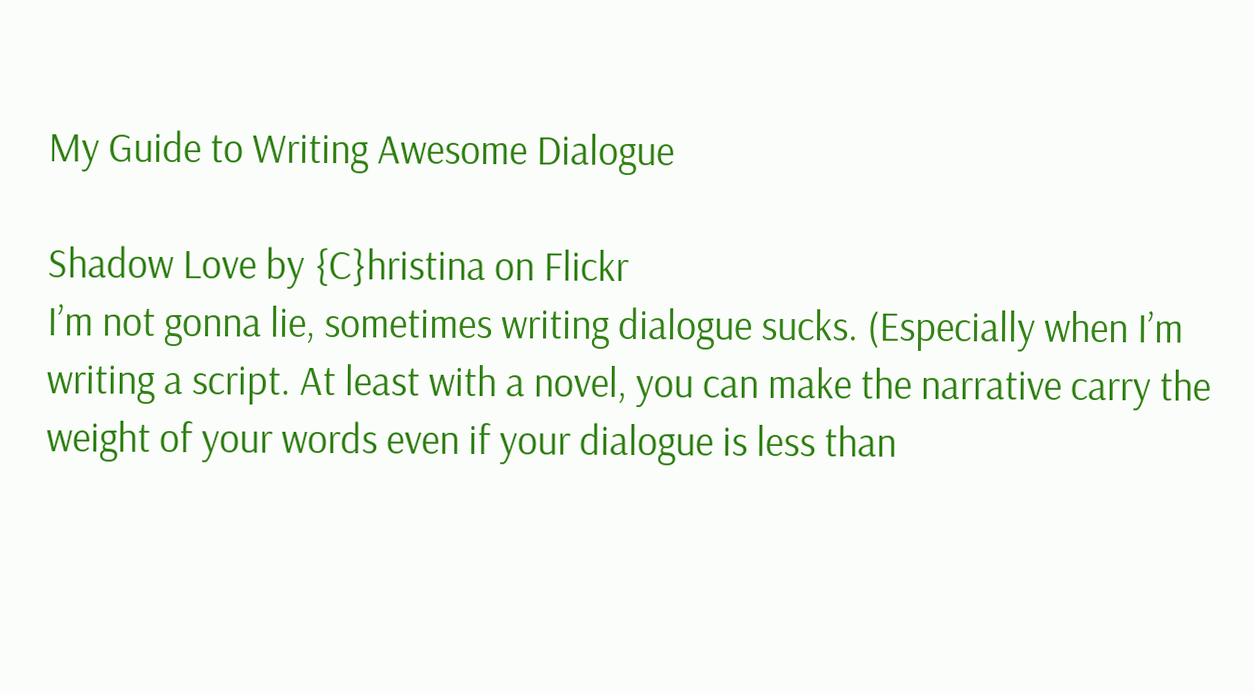My Guide to Writing Awesome Dialogue

Shadow Love by {C}hristina on Flickr
I’m not gonna lie, sometimes writing dialogue sucks. (Especially when I’m writing a script. At least with a novel, you can make the narrative carry the weight of your words even if your dialogue is less than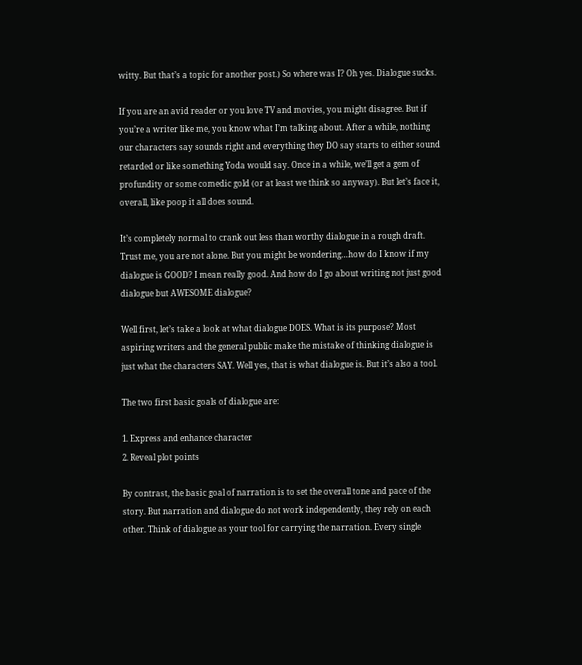witty. But that’s a topic for another post.) So where was I? Oh yes. Dialogue sucks.

If you are an avid reader or you love TV and movies, you might disagree. But if you’re a writer like me, you know what I’m talking about. After a while, nothing our characters say sounds right and everything they DO say starts to either sound retarded or like something Yoda would say. Once in a while, we’ll get a gem of profundity or some comedic gold (or at least we think so anyway). But let’s face it, overall, like poop it all does sound.

It’s completely normal to crank out less than worthy dialogue in a rough draft. Trust me, you are not alone. But you might be wondering…how do I know if my dialogue is GOOD? I mean really good. And how do I go about writing not just good dialogue but AWESOME dialogue?

Well first, let’s take a look at what dialogue DOES. What is its purpose? Most aspiring writers and the general public make the mistake of thinking dialogue is just what the characters SAY. Well yes, that is what dialogue is. But it’s also a tool.

The two first basic goals of dialogue are:

1. Express and enhance character
2. Reveal plot points

By contrast, the basic goal of narration is to set the overall tone and pace of the story. But narration and dialogue do not work independently, they rely on each other. Think of dialogue as your tool for carrying the narration. Every single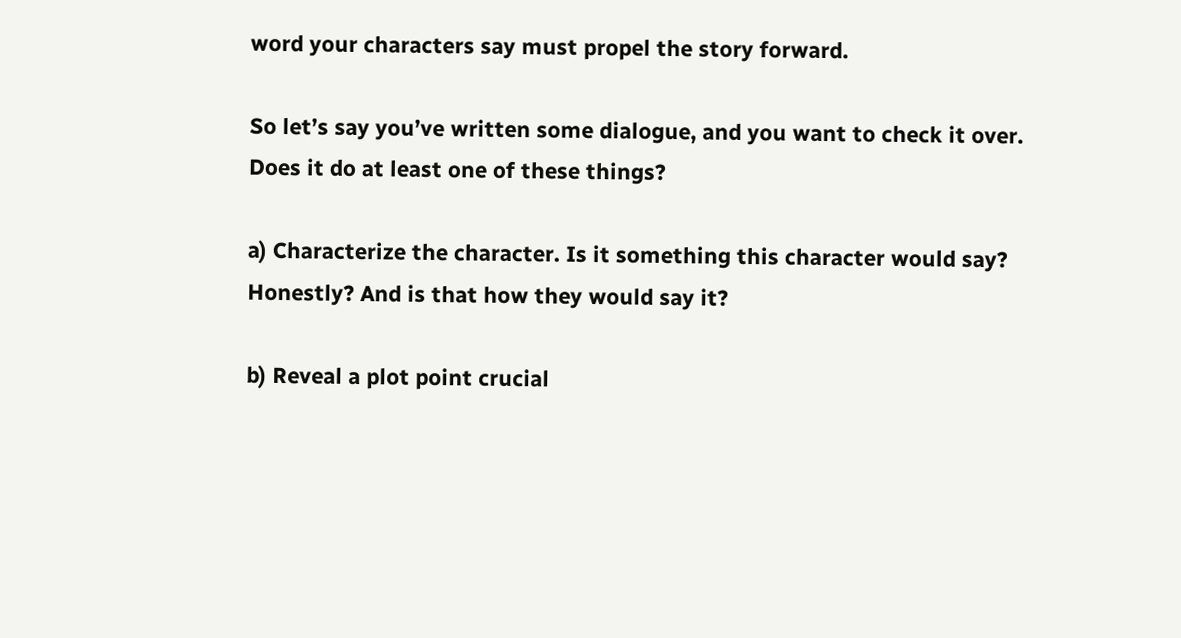word your characters say must propel the story forward.

So let’s say you’ve written some dialogue, and you want to check it over. Does it do at least one of these things?

a) Characterize the character. Is it something this character would say? Honestly? And is that how they would say it?

b) Reveal a plot point crucial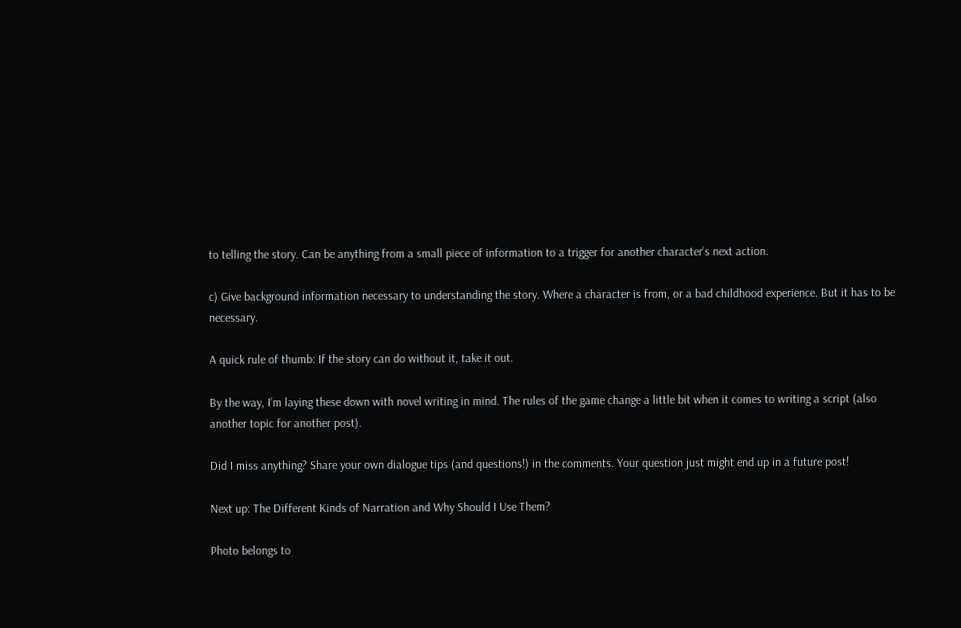to telling the story. Can be anything from a small piece of information to a trigger for another character’s next action.

c) Give background information necessary to understanding the story. Where a character is from, or a bad childhood experience. But it has to be necessary.

A quick rule of thumb: If the story can do without it, take it out.

By the way, I’m laying these down with novel writing in mind. The rules of the game change a little bit when it comes to writing a script (also another topic for another post).

Did I miss anything? Share your own dialogue tips (and questions!) in the comments. Your question just might end up in a future post!

Next up: The Different Kinds of Narration and Why Should I Use Them?

Photo belongs to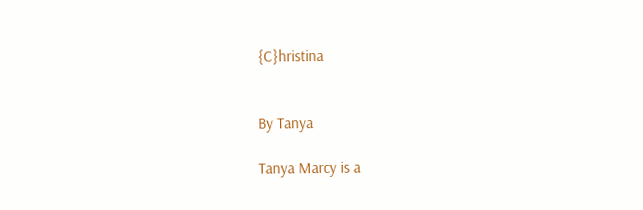{C}hristina


By Tanya

Tanya Marcy is a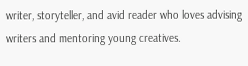writer, storyteller, and avid reader who loves advising writers and mentoring young creatives.